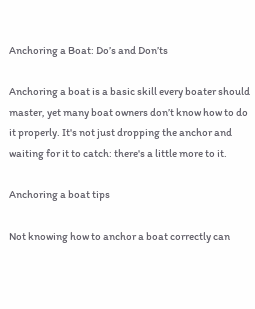Anchoring a Boat: Do’s and Don’ts

Anchoring a boat is a basic skill every boater should master, yet many boat owners don’t know how to do it properly. It's not just dropping the anchor and waiting for it to catch: there's a little more to it.

Anchoring a boat tips

Not knowing how to anchor a boat correctly can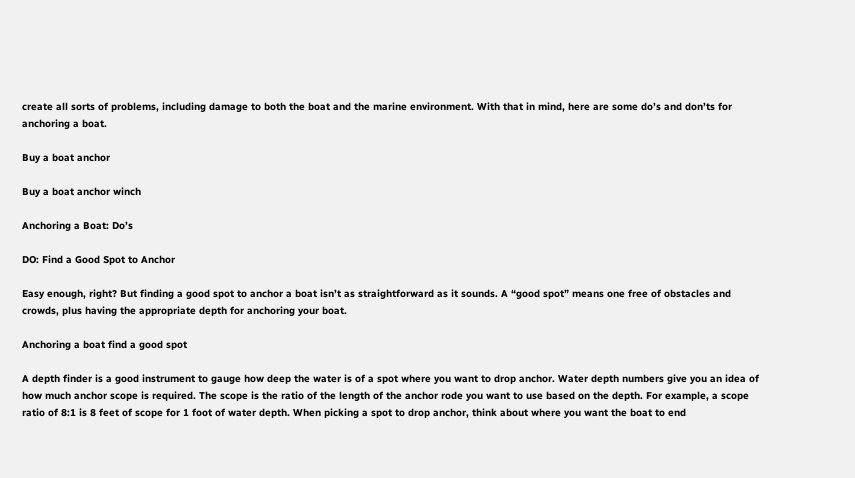create all sorts of problems, including damage to both the boat and the marine environment. With that in mind, here are some do’s and don’ts for anchoring a boat.

Buy a boat anchor

Buy a boat anchor winch

Anchoring a Boat: Do’s

DO: Find a Good Spot to Anchor

Easy enough, right? But finding a good spot to anchor a boat isn’t as straightforward as it sounds. A “good spot” means one free of obstacles and crowds, plus having the appropriate depth for anchoring your boat.

Anchoring a boat find a good spot

A depth finder is a good instrument to gauge how deep the water is of a spot where you want to drop anchor. Water depth numbers give you an idea of how much anchor scope is required. The scope is the ratio of the length of the anchor rode you want to use based on the depth. For example, a scope ratio of 8:1 is 8 feet of scope for 1 foot of water depth. When picking a spot to drop anchor, think about where you want the boat to end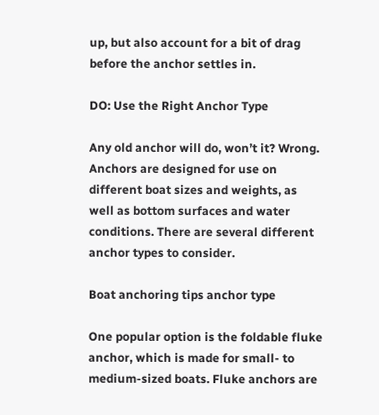up, but also account for a bit of drag before the anchor settles in.

DO: Use the Right Anchor Type

Any old anchor will do, won’t it? Wrong. Anchors are designed for use on different boat sizes and weights, as well as bottom surfaces and water conditions. There are several different anchor types to consider.

Boat anchoring tips anchor type

One popular option is the foldable fluke anchor, which is made for small- to medium-sized boats. Fluke anchors are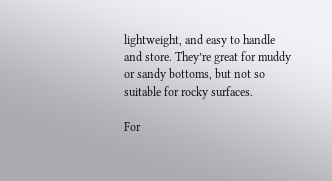lightweight, and easy to handle and store. They’re great for muddy or sandy bottoms, but not so suitable for rocky surfaces.

For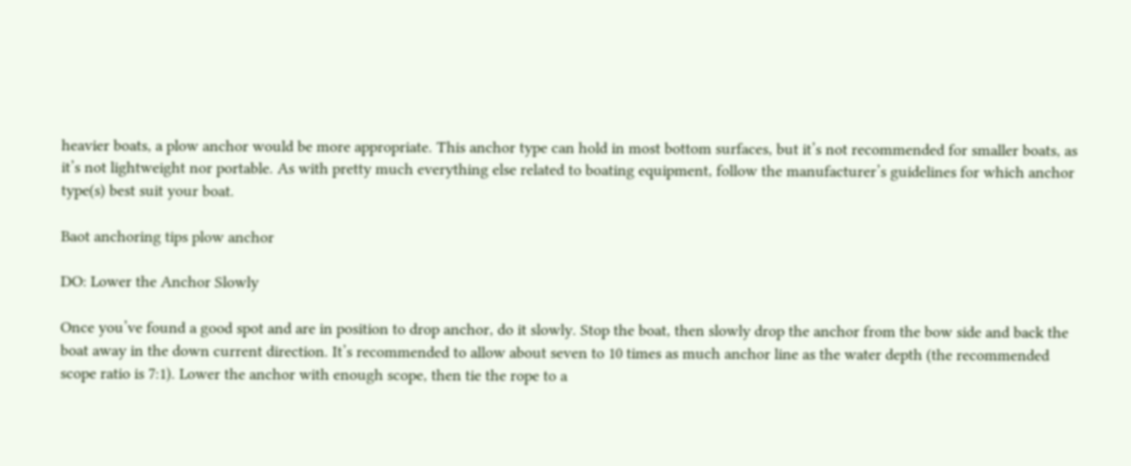heavier boats, a plow anchor would be more appropriate. This anchor type can hold in most bottom surfaces, but it’s not recommended for smaller boats, as it’s not lightweight nor portable. As with pretty much everything else related to boating equipment, follow the manufacturer’s guidelines for which anchor type(s) best suit your boat.

Baot anchoring tips plow anchor

DO: Lower the Anchor Slowly

Once you’ve found a good spot and are in position to drop anchor, do it slowly. Stop the boat, then slowly drop the anchor from the bow side and back the boat away in the down current direction. It’s recommended to allow about seven to 10 times as much anchor line as the water depth (the recommended scope ratio is 7:1). Lower the anchor with enough scope, then tie the rope to a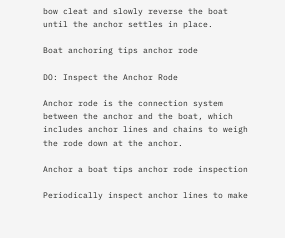bow cleat and slowly reverse the boat until the anchor settles in place.

Boat anchoring tips anchor rode

DO: Inspect the Anchor Rode

Anchor rode is the connection system between the anchor and the boat, which includes anchor lines and chains to weigh the rode down at the anchor.

Anchor a boat tips anchor rode inspection

Periodically inspect anchor lines to make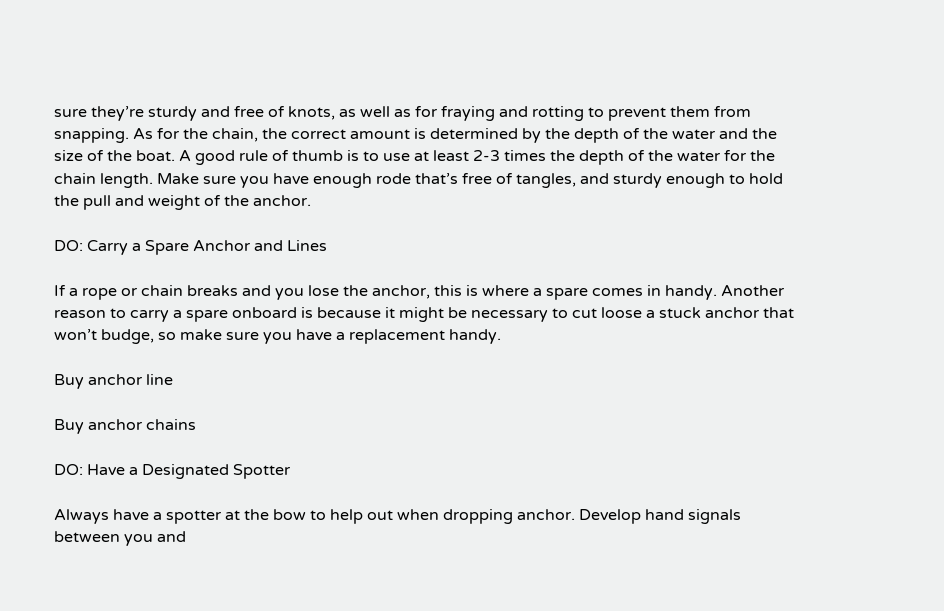sure they’re sturdy and free of knots, as well as for fraying and rotting to prevent them from snapping. As for the chain, the correct amount is determined by the depth of the water and the size of the boat. A good rule of thumb is to use at least 2-3 times the depth of the water for the chain length. Make sure you have enough rode that’s free of tangles, and sturdy enough to hold the pull and weight of the anchor.

DO: Carry a Spare Anchor and Lines

If a rope or chain breaks and you lose the anchor, this is where a spare comes in handy. Another reason to carry a spare onboard is because it might be necessary to cut loose a stuck anchor that won’t budge, so make sure you have a replacement handy.

Buy anchor line

Buy anchor chains

DO: Have a Designated Spotter

Always have a spotter at the bow to help out when dropping anchor. Develop hand signals between you and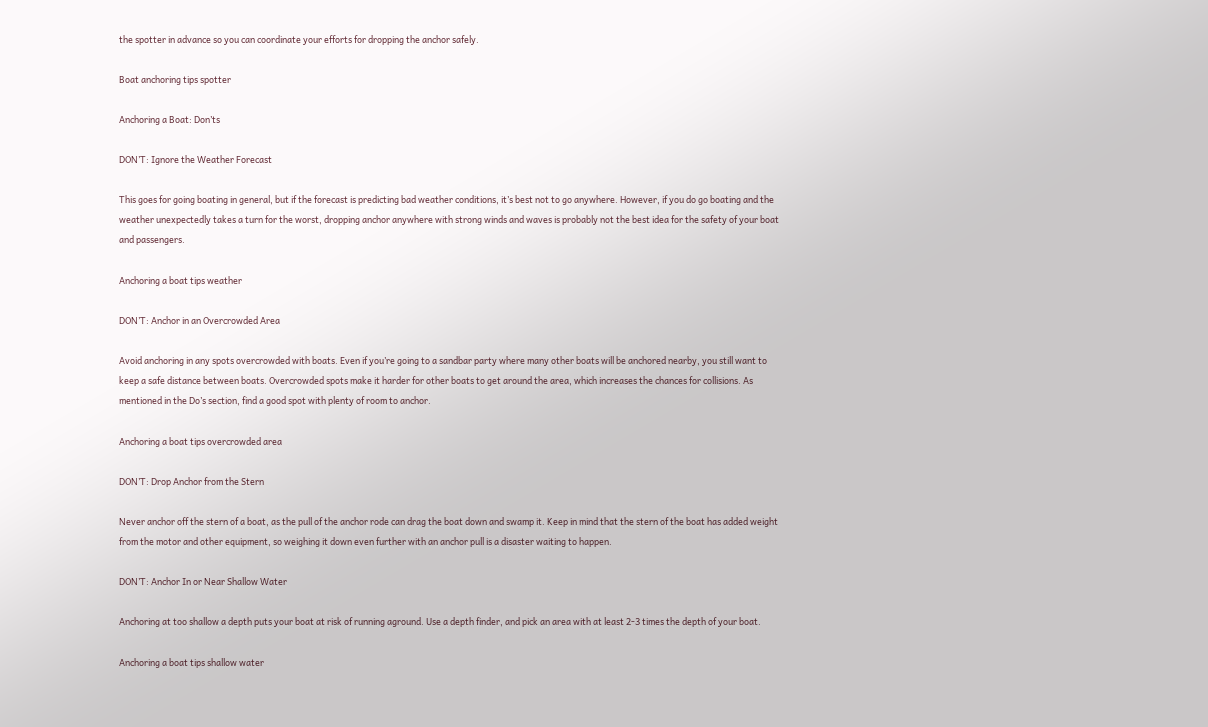the spotter in advance so you can coordinate your efforts for dropping the anchor safely.

Boat anchoring tips spotter

Anchoring a Boat: Don’ts

DON’T: Ignore the Weather Forecast

This goes for going boating in general, but if the forecast is predicting bad weather conditions, it’s best not to go anywhere. However, if you do go boating and the weather unexpectedly takes a turn for the worst, dropping anchor anywhere with strong winds and waves is probably not the best idea for the safety of your boat and passengers.

Anchoring a boat tips weather

DON’T: Anchor in an Overcrowded Area

Avoid anchoring in any spots overcrowded with boats. Even if you’re going to a sandbar party where many other boats will be anchored nearby, you still want to keep a safe distance between boats. Overcrowded spots make it harder for other boats to get around the area, which increases the chances for collisions. As mentioned in the Do’s section, find a good spot with plenty of room to anchor.

Anchoring a boat tips overcrowded area

DON’T: Drop Anchor from the Stern

Never anchor off the stern of a boat, as the pull of the anchor rode can drag the boat down and swamp it. Keep in mind that the stern of the boat has added weight from the motor and other equipment, so weighing it down even further with an anchor pull is a disaster waiting to happen.

DON’T: Anchor In or Near Shallow Water

Anchoring at too shallow a depth puts your boat at risk of running aground. Use a depth finder, and pick an area with at least 2-3 times the depth of your boat.

Anchoring a boat tips shallow water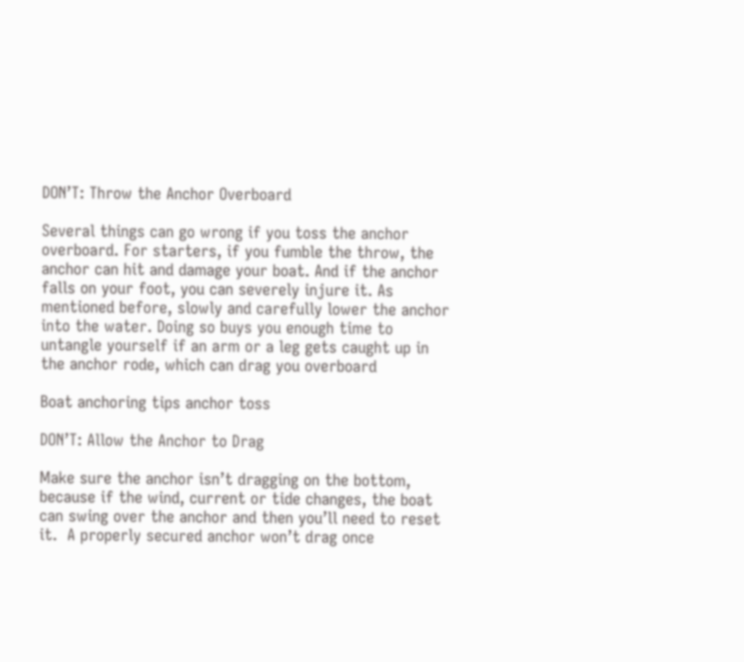DON’T: Throw the Anchor Overboard

Several things can go wrong if you toss the anchor overboard. For starters, if you fumble the throw, the anchor can hit and damage your boat. And if the anchor falls on your foot, you can severely injure it. As mentioned before, slowly and carefully lower the anchor into the water. Doing so buys you enough time to untangle yourself if an arm or a leg gets caught up in the anchor rode, which can drag you overboard

Boat anchoring tips anchor toss

DON’T: Allow the Anchor to Drag

Make sure the anchor isn’t dragging on the bottom, because if the wind, current or tide changes, the boat can swing over the anchor and then you’ll need to reset it.  A properly secured anchor won’t drag once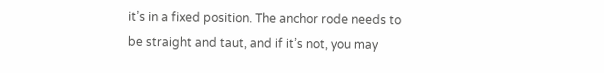it’s in a fixed position. The anchor rode needs to be straight and taut, and if it’s not, you may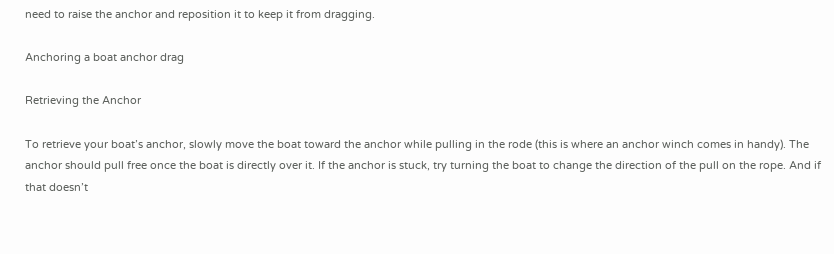need to raise the anchor and reposition it to keep it from dragging.

Anchoring a boat anchor drag

Retrieving the Anchor

To retrieve your boat’s anchor, slowly move the boat toward the anchor while pulling in the rode (this is where an anchor winch comes in handy). The anchor should pull free once the boat is directly over it. If the anchor is stuck, try turning the boat to change the direction of the pull on the rope. And if that doesn’t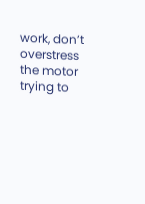work, don’t overstress the motor trying to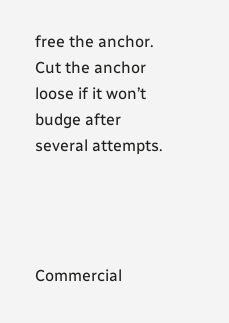free the anchor. Cut the anchor loose if it won’t budge after several attempts.




Commercial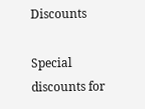Discounts

Special discounts for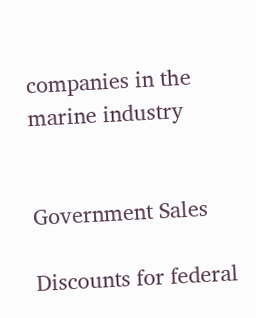companies in the marine industry


Government Sales

Discounts for federal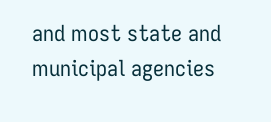and most state and municipal agencies